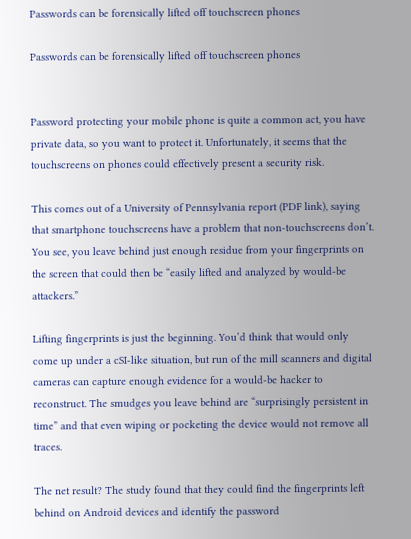Passwords can be forensically lifted off touchscreen phones

Passwords can be forensically lifted off touchscreen phones


Password protecting your mobile phone is quite a common act, you have private data, so you want to protect it. Unfortunately, it seems that the touchscreens on phones could effectively present a security risk.

This comes out of a University of Pennsylvania report (PDF link), saying that smartphone touchscreens have a problem that non-touchscreens don’t. You see, you leave behind just enough residue from your fingerprints on the screen that could then be “easily lifted and analyzed by would-be attackers.”

Lifting fingerprints is just the beginning. You’d think that would only come up under a cSI-like situation, but run of the mill scanners and digital cameras can capture enough evidence for a would-be hacker to reconstruct. The smudges you leave behind are “surprisingly persistent in time” and that even wiping or pocketing the device would not remove all traces.

The net result? The study found that they could find the fingerprints left behind on Android devices and identify the password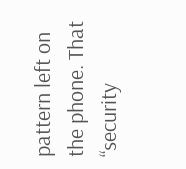pattern left on the phone. That “security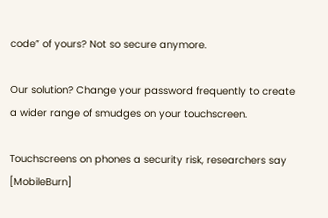code” of yours? Not so secure anymore.

Our solution? Change your password frequently to create a wider range of smudges on your touchscreen.

Touchscreens on phones a security risk, researchers say [MobileBurn]